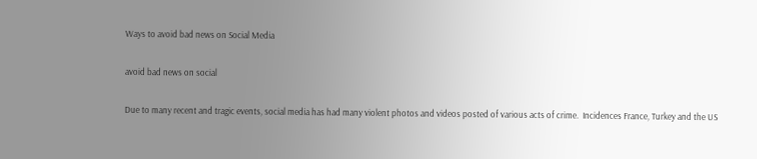Ways to avoid bad news on Social Media

avoid bad news on social

Due to many recent and tragic events, social media has had many violent photos and videos posted of various acts of crime.  Incidences France, Turkey and the US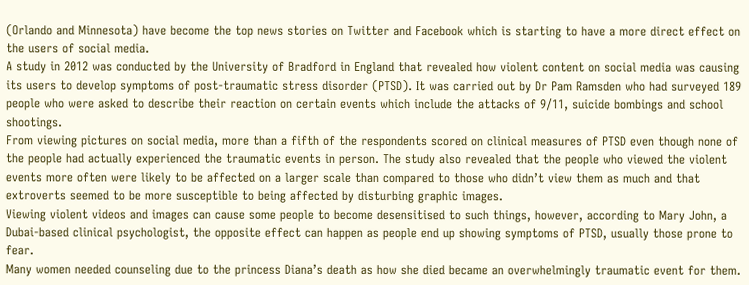(Orlando and Minnesota) have become the top news stories on Twitter and Facebook which is starting to have a more direct effect on the users of social media.
A study in 2012 was conducted by the University of Bradford in England that revealed how violent content on social media was causing its users to develop symptoms of post-traumatic stress disorder (PTSD). It was carried out by Dr Pam Ramsden who had surveyed 189 people who were asked to describe their reaction on certain events which include the attacks of 9/11, suicide bombings and school shootings.
From viewing pictures on social media, more than a fifth of the respondents scored on clinical measures of PTSD even though none of the people had actually experienced the traumatic events in person. The study also revealed that the people who viewed the violent events more often were likely to be affected on a larger scale than compared to those who didn’t view them as much and that extroverts seemed to be more susceptible to being affected by disturbing graphic images.
Viewing violent videos and images can cause some people to become desensitised to such things, however, according to Mary John, a Dubai-based clinical psychologist, the opposite effect can happen as people end up showing symptoms of PTSD, usually those prone to fear.
Many women needed counseling due to the princess Diana’s death as how she died became an overwhelmingly traumatic event for them.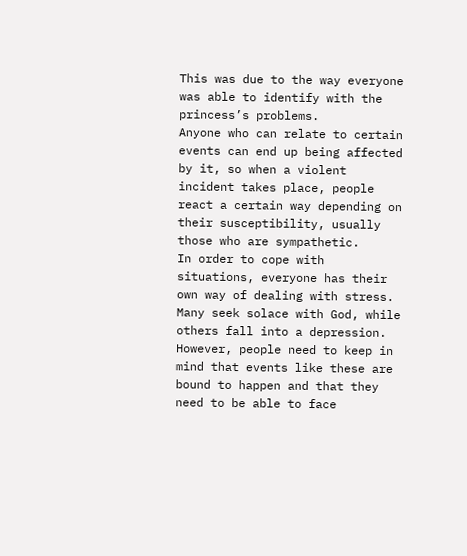This was due to the way everyone was able to identify with the princess’s problems.
Anyone who can relate to certain events can end up being affected by it, so when a violent incident takes place, people react a certain way depending on their susceptibility, usually those who are sympathetic.
In order to cope with situations, everyone has their own way of dealing with stress. Many seek solace with God, while others fall into a depression. However, people need to keep in mind that events like these are bound to happen and that they need to be able to face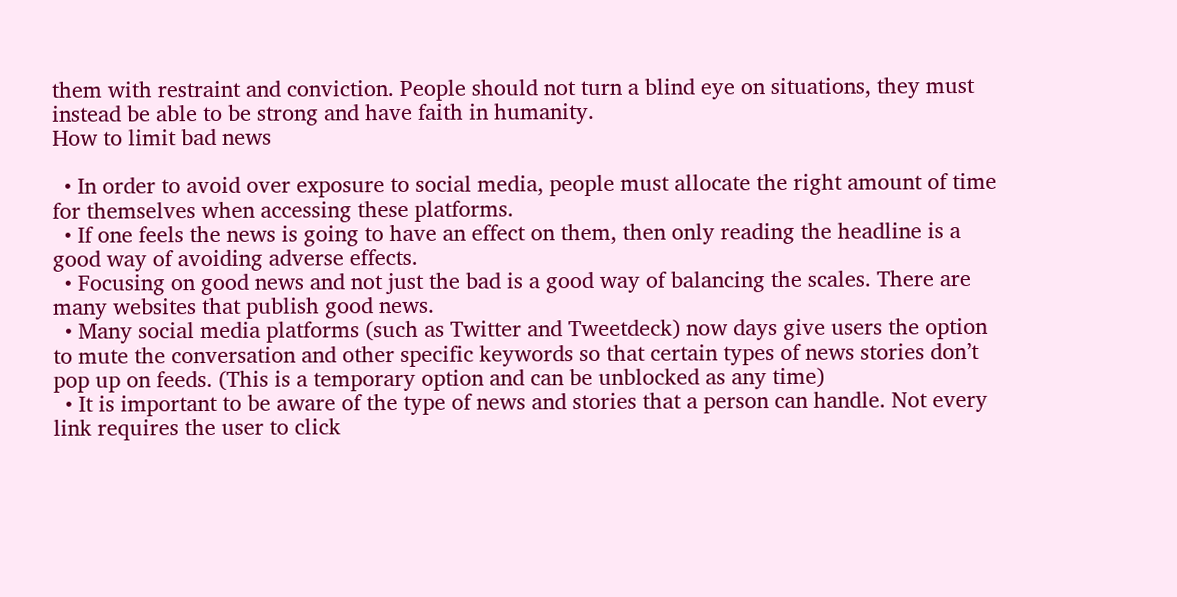them with restraint and conviction. People should not turn a blind eye on situations, they must instead be able to be strong and have faith in humanity.
How to limit bad news

  • In order to avoid over exposure to social media, people must allocate the right amount of time for themselves when accessing these platforms.
  • If one feels the news is going to have an effect on them, then only reading the headline is a good way of avoiding adverse effects.
  • Focusing on good news and not just the bad is a good way of balancing the scales. There are many websites that publish good news.
  • Many social media platforms (such as Twitter and Tweetdeck) now days give users the option to mute the conversation and other specific keywords so that certain types of news stories don’t pop up on feeds. (This is a temporary option and can be unblocked as any time)
  • It is important to be aware of the type of news and stories that a person can handle. Not every link requires the user to click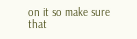on it so make sure that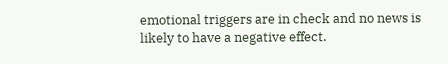emotional triggers are in check and no news is likely to have a negative effect.